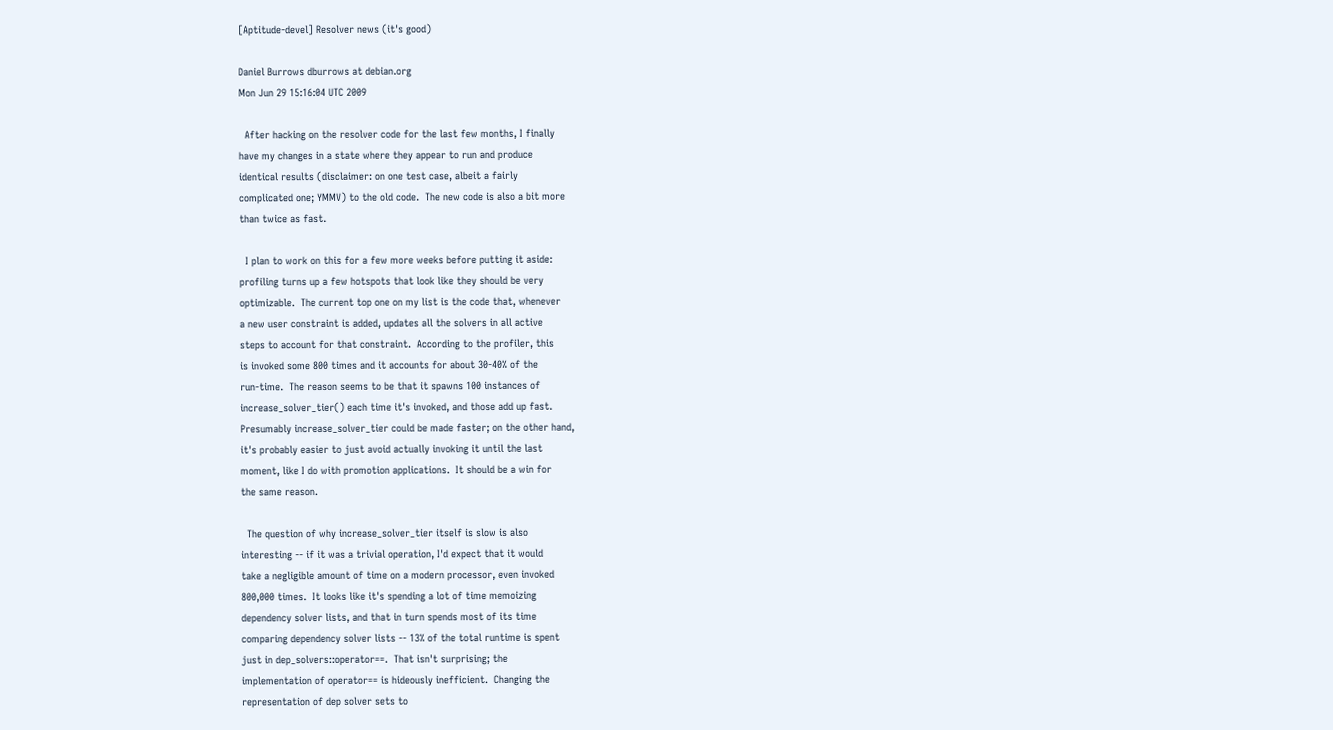[Aptitude-devel] Resolver news (it's good)

Daniel Burrows dburrows at debian.org
Mon Jun 29 15:16:04 UTC 2009

  After hacking on the resolver code for the last few months, I finally
have my changes in a state where they appear to run and produce
identical results (disclaimer: on one test case, albeit a fairly
complicated one; YMMV) to the old code.  The new code is also a bit more
than twice as fast.

  I plan to work on this for a few more weeks before putting it aside:
profiling turns up a few hotspots that look like they should be very
optimizable.  The current top one on my list is the code that, whenever
a new user constraint is added, updates all the solvers in all active
steps to account for that constraint.  According to the profiler, this
is invoked some 800 times and it accounts for about 30-40% of the
run-time.  The reason seems to be that it spawns 100 instances of
increase_solver_tier() each time it's invoked, and those add up fast.
Presumably increase_solver_tier could be made faster; on the other hand,
it's probably easier to just avoid actually invoking it until the last
moment, like I do with promotion applications.  It should be a win for
the same reason.

  The question of why increase_solver_tier itself is slow is also
interesting -- if it was a trivial operation, I'd expect that it would
take a negligible amount of time on a modern processor, even invoked
800,000 times.  It looks like it's spending a lot of time memoizing
dependency solver lists, and that in turn spends most of its time
comparing dependency solver lists -- 13% of the total runtime is spent
just in dep_solvers::operator==.  That isn't surprising; the
implementation of operator== is hideously inefficient.  Changing the
representation of dep solver sets to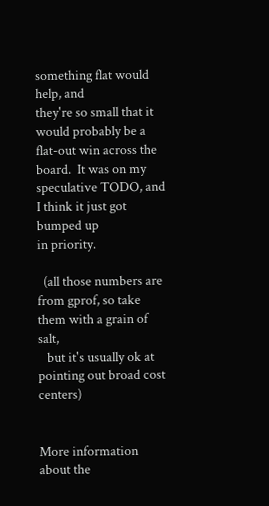something flat would help, and
they're so small that it would probably be a flat-out win across the
board.  It was on my speculative TODO, and I think it just got bumped up
in priority.

  (all those numbers are from gprof, so take them with a grain of salt,
   but it's usually ok at pointing out broad cost centers)


More information about the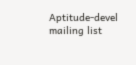Aptitude-devel mailing list